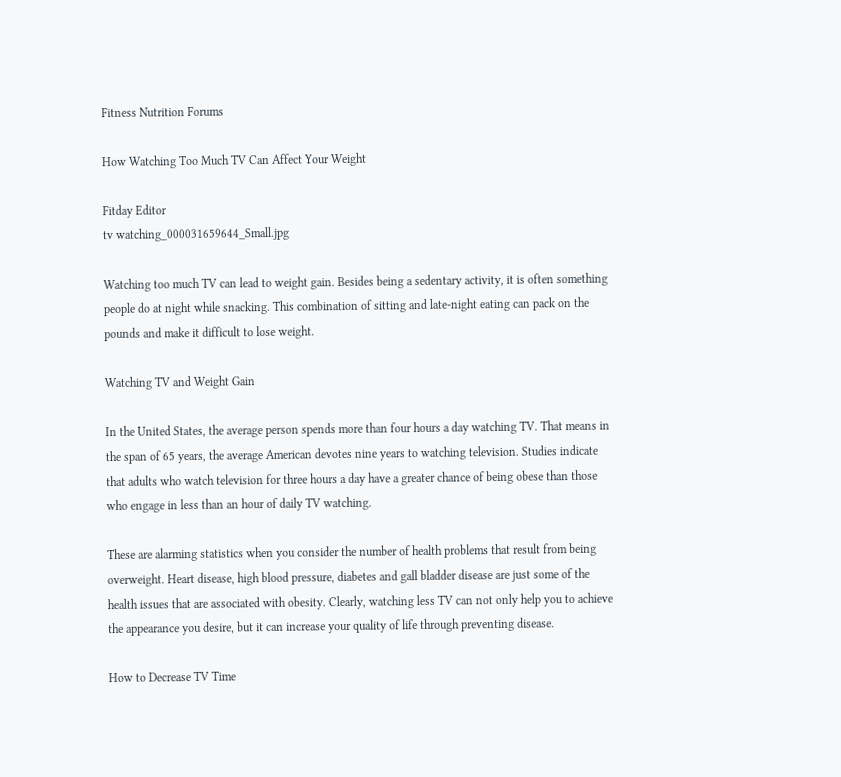Fitness Nutrition Forums

How Watching Too Much TV Can Affect Your Weight

Fitday Editor
tv watching_000031659644_Small.jpg

Watching too much TV can lead to weight gain. Besides being a sedentary activity, it is often something people do at night while snacking. This combination of sitting and late-night eating can pack on the pounds and make it difficult to lose weight.

Watching TV and Weight Gain

In the United States, the average person spends more than four hours a day watching TV. That means in the span of 65 years, the average American devotes nine years to watching television. Studies indicate that adults who watch television for three hours a day have a greater chance of being obese than those who engage in less than an hour of daily TV watching.

These are alarming statistics when you consider the number of health problems that result from being overweight. Heart disease, high blood pressure, diabetes and gall bladder disease are just some of the health issues that are associated with obesity. Clearly, watching less TV can not only help you to achieve the appearance you desire, but it can increase your quality of life through preventing disease.

How to Decrease TV Time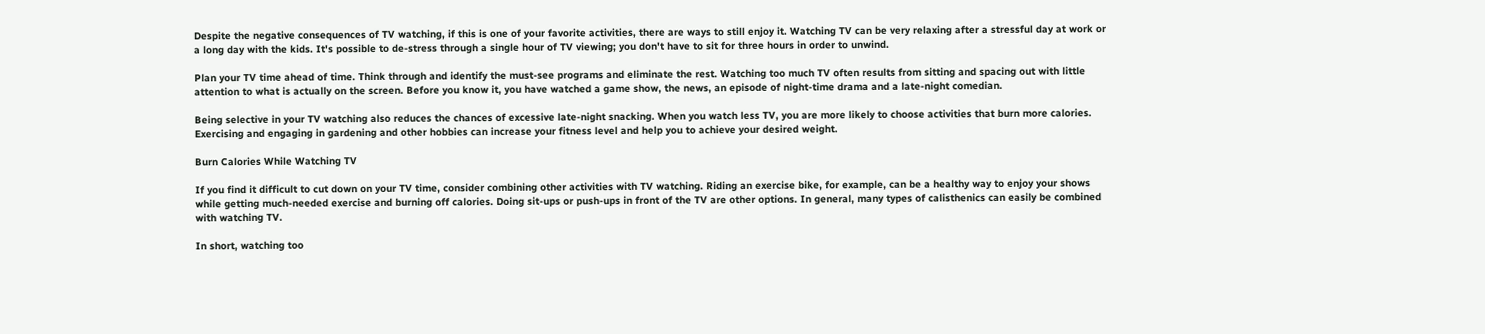Despite the negative consequences of TV watching, if this is one of your favorite activities, there are ways to still enjoy it. Watching TV can be very relaxing after a stressful day at work or a long day with the kids. It's possible to de-stress through a single hour of TV viewing; you don't have to sit for three hours in order to unwind.

Plan your TV time ahead of time. Think through and identify the must-see programs and eliminate the rest. Watching too much TV often results from sitting and spacing out with little attention to what is actually on the screen. Before you know it, you have watched a game show, the news, an episode of night-time drama and a late-night comedian.

Being selective in your TV watching also reduces the chances of excessive late-night snacking. When you watch less TV, you are more likely to choose activities that burn more calories. Exercising and engaging in gardening and other hobbies can increase your fitness level and help you to achieve your desired weight.

Burn Calories While Watching TV

If you find it difficult to cut down on your TV time, consider combining other activities with TV watching. Riding an exercise bike, for example, can be a healthy way to enjoy your shows while getting much-needed exercise and burning off calories. Doing sit-ups or push-ups in front of the TV are other options. In general, many types of calisthenics can easily be combined with watching TV.

In short, watching too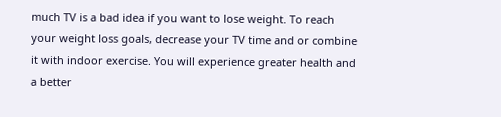much TV is a bad idea if you want to lose weight. To reach your weight loss goals, decrease your TV time and or combine it with indoor exercise. You will experience greater health and a better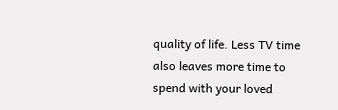quality of life. Less TV time also leaves more time to spend with your loved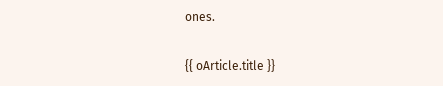ones.

{{ oArticle.title }}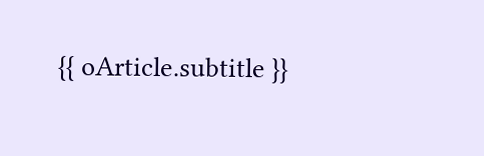{{ oArticle.subtitle }}